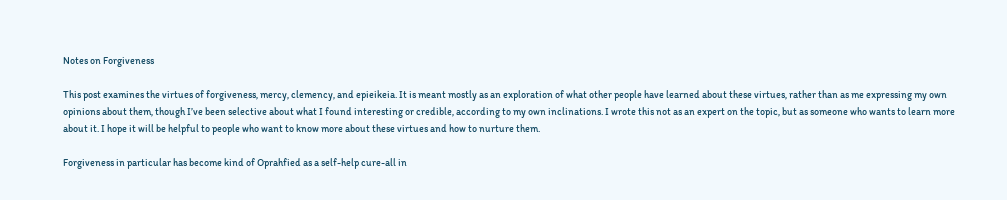Notes on Forgiveness

This post examines the virtues of forgiveness, mercy, clemency, and epieikeia. It is meant mostly as an exploration of what other people have learned about these virtues, rather than as me expressing my own opinions about them, though I’ve been selective about what I found interesting or credible, according to my own inclinations. I wrote this not as an expert on the topic, but as someone who wants to learn more about it. I hope it will be helpful to people who want to know more about these virtues and how to nurture them.

Forgiveness in particular has become kind of Oprahfied as a self-help cure-all in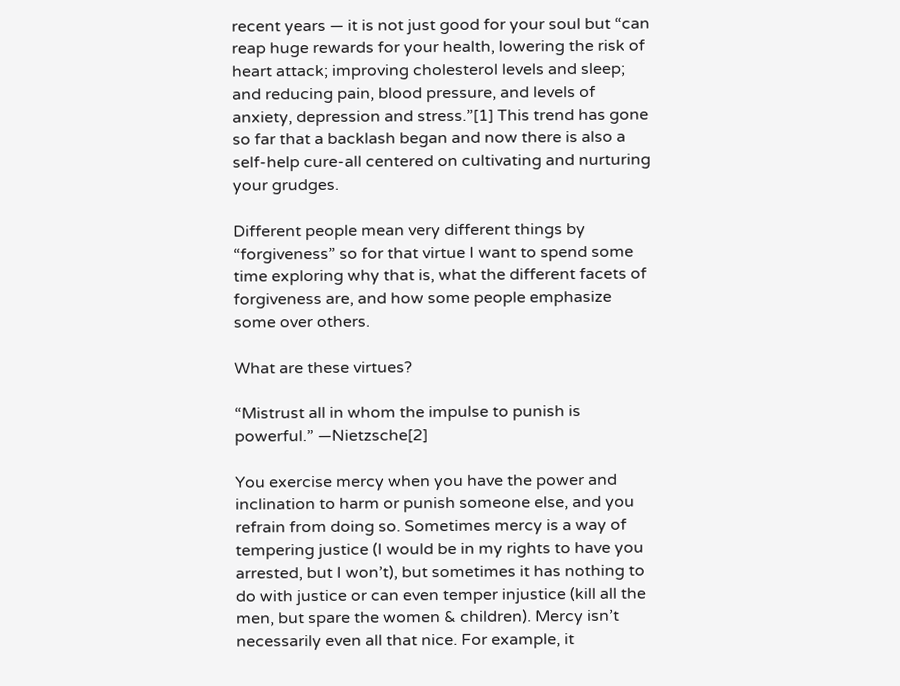recent years — it is not just good for your soul but “can reap huge rewards for your health, lowering the risk of heart attack; improving cholesterol levels and sleep; and reducing pain, blood pressure, and levels of anxiety, depression and stress.”[1] This trend has gone so far that a backlash began and now there is also a self-help cure-all centered on cultivating and nurturing your grudges.

Different people mean very different things by “forgiveness” so for that virtue I want to spend some time exploring why that is, what the different facets of forgiveness are, and how some people emphasize some over others.

What are these virtues?

“Mistrust all in whom the impulse to punish is powerful.” ―Nietzsche[2]

You exercise mercy when you have the power and inclination to harm or punish someone else, and you refrain from doing so. Sometimes mercy is a way of tempering justice (I would be in my rights to have you arrested, but I won’t), but sometimes it has nothing to do with justice or can even temper injustice (kill all the men, but spare the women & children). Mercy isn’t necessarily even all that nice. For example, it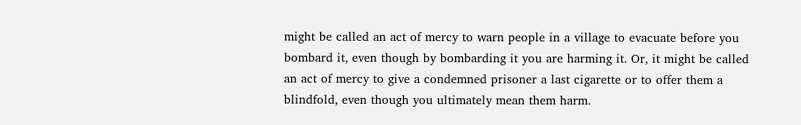might be called an act of mercy to warn people in a village to evacuate before you bombard it, even though by bombarding it you are harming it. Or, it might be called an act of mercy to give a condemned prisoner a last cigarette or to offer them a blindfold, even though you ultimately mean them harm.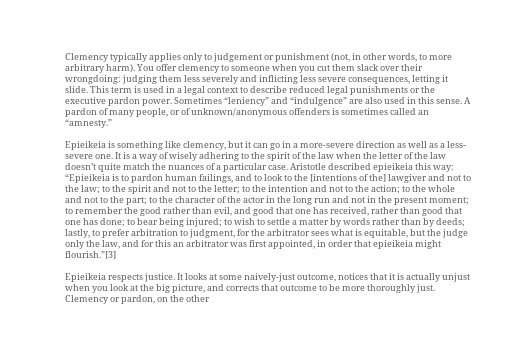Clemency typically applies only to judgement or punishment (not, in other words, to more arbitrary harm). You offer clemency to someone when you cut them slack over their wrongdoing: judging them less severely and inflicting less severe consequences, letting it slide. This term is used in a legal context to describe reduced legal punishments or the executive pardon power. Sometimes “leniency” and “indulgence” are also used in this sense. A pardon of many people, or of unknown/anonymous offenders is sometimes called an “amnesty.”

Epieikeia is something like clemency, but it can go in a more-severe direction as well as a less-severe one. It is a way of wisely adhering to the spirit of the law when the letter of the law doesn’t quite match the nuances of a particular case. Aristotle described epieikeia this way: “Epieikeia is to pardon human failings, and to look to the [intentions of the] lawgiver and not to the law; to the spirit and not to the letter; to the intention and not to the action; to the whole and not to the part; to the character of the actor in the long run and not in the present moment; to remember the good rather than evil, and good that one has received, rather than good that one has done; to bear being injured; to wish to settle a matter by words rather than by deeds; lastly, to prefer arbitration to judgment, for the arbitrator sees what is equitable, but the judge only the law, and for this an arbitrator was first appointed, in order that epieikeia might flourish.”[3]

Epieikeia respects justice. It looks at some naively-just outcome, notices that it is actually unjust when you look at the big picture, and corrects that outcome to be more thoroughly just. Clemency or pardon, on the other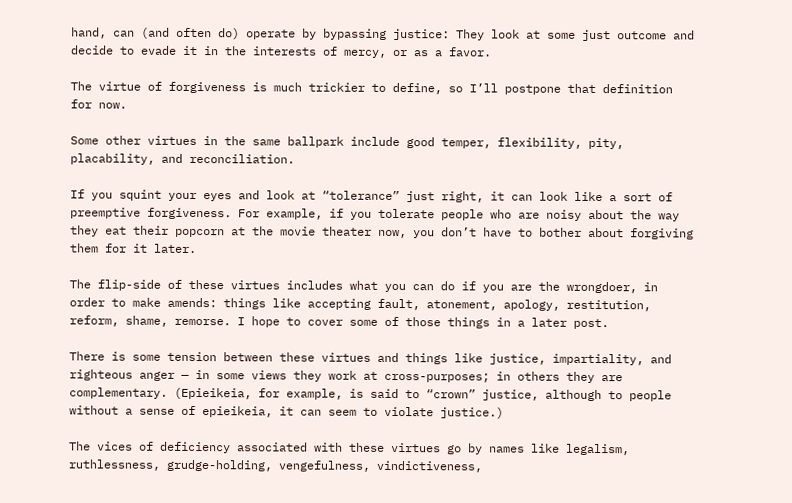hand, can (and often do) operate by bypassing justice: They look at some just outcome and decide to evade it in the interests of mercy, or as a favor.

The virtue of forgiveness is much trickier to define, so I’ll postpone that definition for now.

Some other virtues in the same ballpark include good temper, flexibility, pity, placability, and reconciliation.

If you squint your eyes and look at “tolerance” just right, it can look like a sort of preemptive forgiveness. For example, if you tolerate people who are noisy about the way they eat their popcorn at the movie theater now, you don’t have to bother about forgiving them for it later.

The flip-side of these virtues includes what you can do if you are the wrongdoer, in order to make amends: things like accepting fault, atonement, apology, restitution, reform, shame, remorse. I hope to cover some of those things in a later post.

There is some tension between these virtues and things like justice, impartiality, and righteous anger — in some views they work at cross-purposes; in others they are complementary. (Epieikeia, for example, is said to “crown” justice, although to people without a sense of epieikeia, it can seem to violate justice.)

The vices of deficiency associated with these virtues go by names like legalism, ruthlessness, grudge-holding, vengefulness, vindictiveness,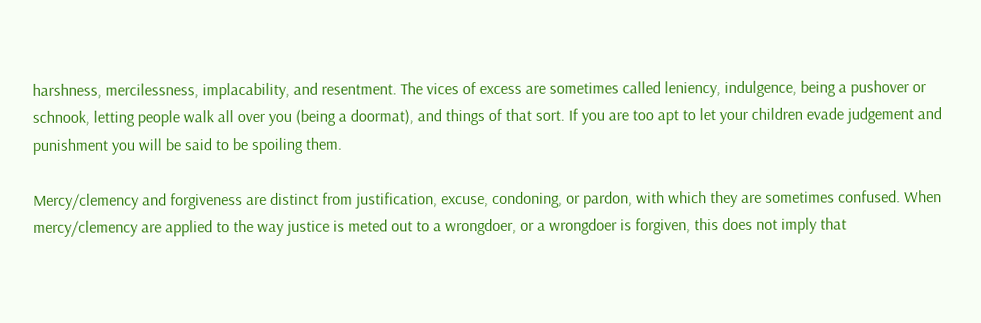harshness, mercilessness, implacability, and resentment. The vices of excess are sometimes called leniency, indulgence, being a pushover or schnook, letting people walk all over you (being a doormat), and things of that sort. If you are too apt to let your children evade judgement and punishment you will be said to be spoiling them.

Mercy/clemency and forgiveness are distinct from justification, excuse, condoning, or pardon, with which they are sometimes confused. When mercy/clemency are applied to the way justice is meted out to a wrongdoer, or a wrongdoer is forgiven, this does not imply that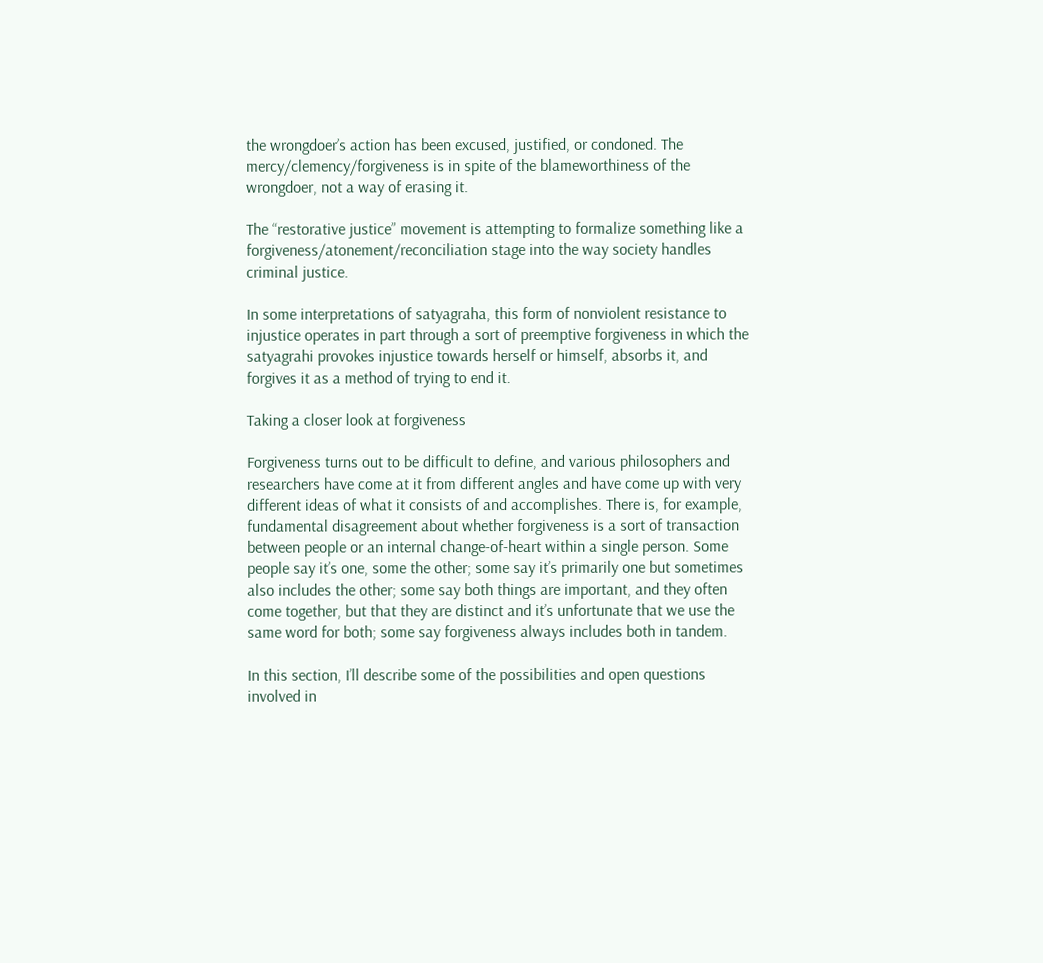the wrongdoer’s action has been excused, justified, or condoned. The mercy/clemency/forgiveness is in spite of the blameworthiness of the wrongdoer, not a way of erasing it.

The “restorative justice” movement is attempting to formalize something like a forgiveness/atonement/reconciliation stage into the way society handles criminal justice.

In some interpretations of satyagraha, this form of nonviolent resistance to injustice operates in part through a sort of preemptive forgiveness in which the satyagrahi provokes injustice towards herself or himself, absorbs it, and forgives it as a method of trying to end it.

Taking a closer look at forgiveness

Forgiveness turns out to be difficult to define, and various philosophers and researchers have come at it from different angles and have come up with very different ideas of what it consists of and accomplishes. There is, for example, fundamental disagreement about whether forgiveness is a sort of transaction between people or an internal change-of-heart within a single person. Some people say it’s one, some the other; some say it’s primarily one but sometimes also includes the other; some say both things are important, and they often come together, but that they are distinct and it’s unfortunate that we use the same word for both; some say forgiveness always includes both in tandem.

In this section, I’ll describe some of the possibilities and open questions involved in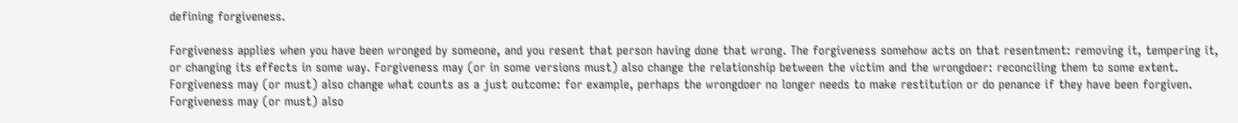defining forgiveness.

Forgiveness applies when you have been wronged by someone, and you resent that person having done that wrong. The forgiveness somehow acts on that resentment: removing it, tempering it, or changing its effects in some way. Forgiveness may (or in some versions must) also change the relationship between the victim and the wrongdoer: reconciling them to some extent. Forgiveness may (or must) also change what counts as a just outcome: for example, perhaps the wrongdoer no longer needs to make restitution or do penance if they have been forgiven. Forgiveness may (or must) also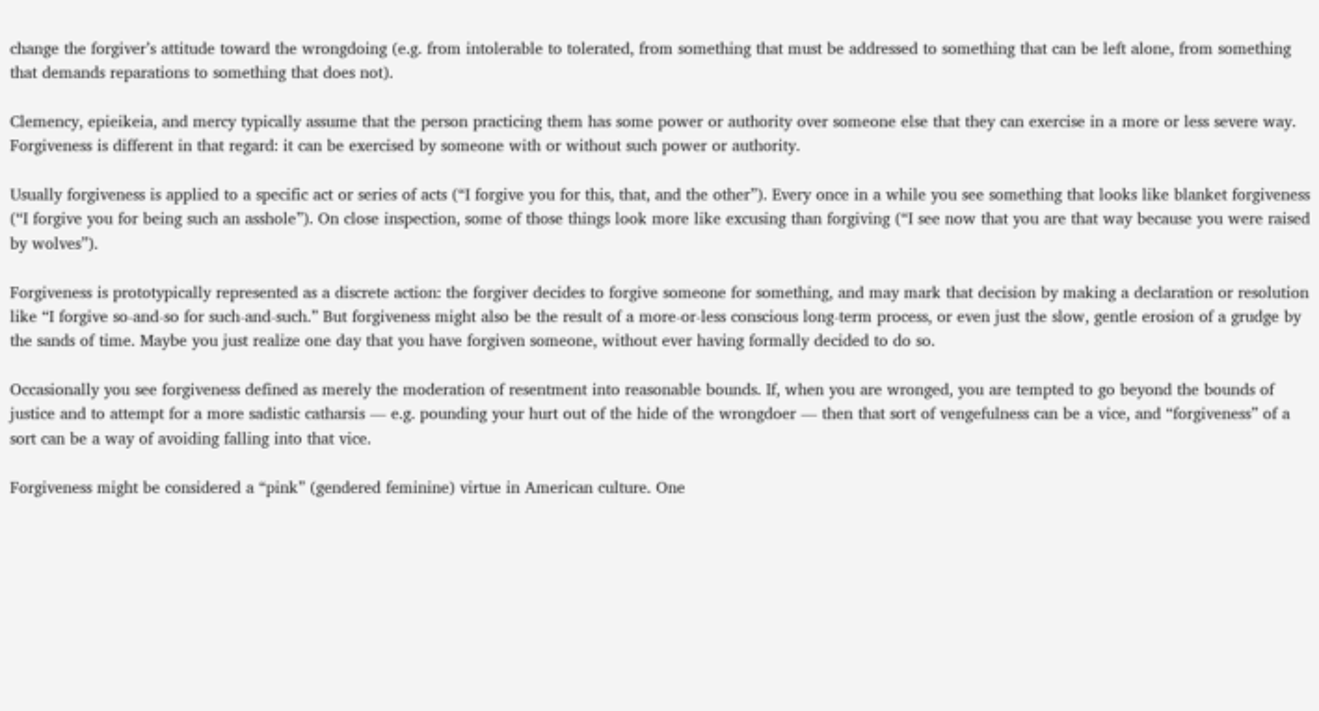change the forgiver’s attitude toward the wrongdoing (e.g. from intolerable to tolerated, from something that must be addressed to something that can be left alone, from something that demands reparations to something that does not).

Clemency, epieikeia, and mercy typically assume that the person practicing them has some power or authority over someone else that they can exercise in a more or less severe way. Forgiveness is different in that regard: it can be exercised by someone with or without such power or authority.

Usually forgiveness is applied to a specific act or series of acts (“I forgive you for this, that, and the other”). Every once in a while you see something that looks like blanket forgiveness (“I forgive you for being such an asshole”). On close inspection, some of those things look more like excusing than forgiving (“I see now that you are that way because you were raised by wolves”).

Forgiveness is prototypically represented as a discrete action: the forgiver decides to forgive someone for something, and may mark that decision by making a declaration or resolution like “I forgive so-and-so for such-and-such.” But forgiveness might also be the result of a more-or-less conscious long-term process, or even just the slow, gentle erosion of a grudge by the sands of time. Maybe you just realize one day that you have forgiven someone, without ever having formally decided to do so.

Occasionally you see forgiveness defined as merely the moderation of resentment into reasonable bounds. If, when you are wronged, you are tempted to go beyond the bounds of justice and to attempt for a more sadistic catharsis — e.g. pounding your hurt out of the hide of the wrongdoer — then that sort of vengefulness can be a vice, and “forgiveness” of a sort can be a way of avoiding falling into that vice.

Forgiveness might be considered a “pink” (gendered feminine) virtue in American culture. One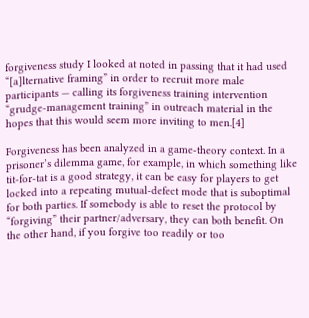forgiveness study I looked at noted in passing that it had used “[a]lternative framing” in order to recruit more male participants — calling its forgiveness training intervention “grudge-management training” in outreach material in the hopes that this would seem more inviting to men.[4]

Forgiveness has been analyzed in a game-theory context. In a prisoner’s dilemma game, for example, in which something like tit-for-tat is a good strategy, it can be easy for players to get locked into a repeating mutual-defect mode that is suboptimal for both parties. If somebody is able to reset the protocol by “forgiving” their partner/adversary, they can both benefit. On the other hand, if you forgive too readily or too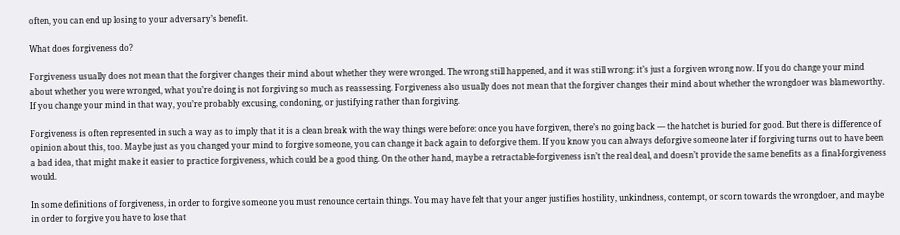often, you can end up losing to your adversary’s benefit.

What does forgiveness do?

Forgiveness usually does not mean that the forgiver changes their mind about whether they were wronged. The wrong still happened, and it was still wrong: it’s just a forgiven wrong now. If you do change your mind about whether you were wronged, what you’re doing is not forgiving so much as reassessing. Forgiveness also usually does not mean that the forgiver changes their mind about whether the wrongdoer was blameworthy. If you change your mind in that way, you’re probably excusing, condoning, or justifying rather than forgiving.

Forgiveness is often represented in such a way as to imply that it is a clean break with the way things were before: once you have forgiven, there’s no going back — the hatchet is buried for good. But there is difference of opinion about this, too. Maybe just as you changed your mind to forgive someone, you can change it back again to deforgive them. If you know you can always deforgive someone later if forgiving turns out to have been a bad idea, that might make it easier to practice forgiveness, which could be a good thing. On the other hand, maybe a retractable-forgiveness isn’t the real deal, and doesn’t provide the same benefits as a final-forgiveness would.

In some definitions of forgiveness, in order to forgive someone you must renounce certain things. You may have felt that your anger justifies hostility, unkindness, contempt, or scorn towards the wrongdoer, and maybe in order to forgive you have to lose that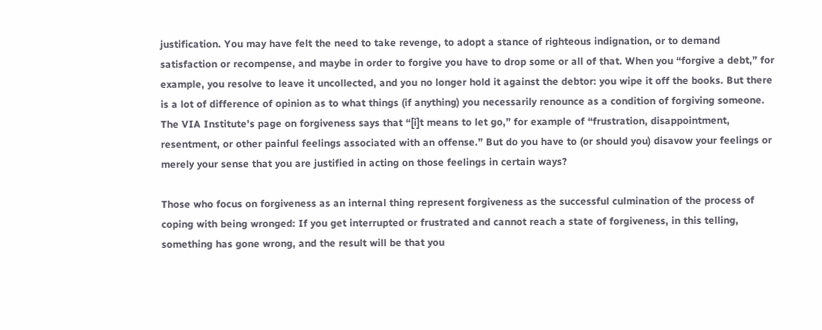justification. You may have felt the need to take revenge, to adopt a stance of righteous indignation, or to demand satisfaction or recompense, and maybe in order to forgive you have to drop some or all of that. When you “forgive a debt,” for example, you resolve to leave it uncollected, and you no longer hold it against the debtor: you wipe it off the books. But there is a lot of difference of opinion as to what things (if anything) you necessarily renounce as a condition of forgiving someone. The VIA Institute’s page on forgiveness says that “[i]t means to let go,” for example of “frustration, disappointment, resentment, or other painful feelings associated with an offense.” But do you have to (or should you) disavow your feelings or merely your sense that you are justified in acting on those feelings in certain ways?

Those who focus on forgiveness as an internal thing represent forgiveness as the successful culmination of the process of coping with being wronged: If you get interrupted or frustrated and cannot reach a state of forgiveness, in this telling, something has gone wrong, and the result will be that you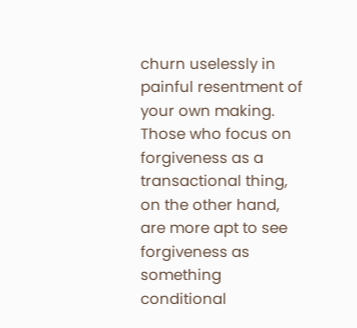churn uselessly in painful resentment of your own making. Those who focus on forgiveness as a transactional thing, on the other hand, are more apt to see forgiveness as something conditional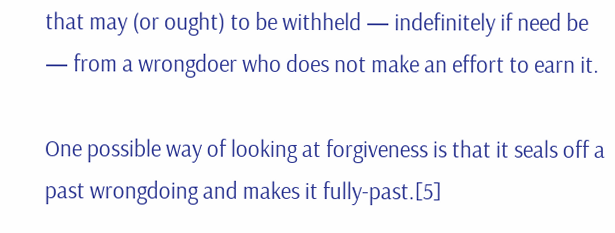that may (or ought) to be withheld — indefinitely if need be — from a wrongdoer who does not make an effort to earn it.

One possible way of looking at forgiveness is that it seals off a past wrongdoing and makes it fully-past.[5]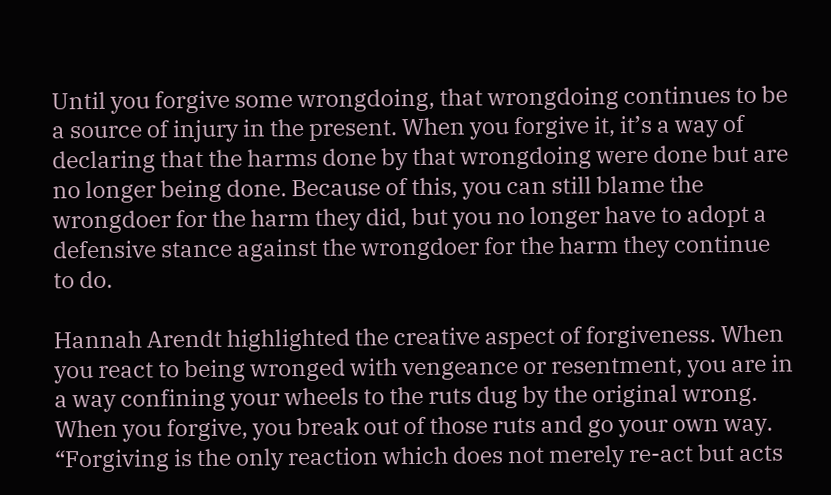Until you forgive some wrongdoing, that wrongdoing continues to be a source of injury in the present. When you forgive it, it’s a way of declaring that the harms done by that wrongdoing were done but are no longer being done. Because of this, you can still blame the wrongdoer for the harm they did, but you no longer have to adopt a defensive stance against the wrongdoer for the harm they continue to do.

Hannah Arendt highlighted the creative aspect of forgiveness. When you react to being wronged with vengeance or resentment, you are in a way confining your wheels to the ruts dug by the original wrong. When you forgive, you break out of those ruts and go your own way. “Forgiving is the only reaction which does not merely re-act but acts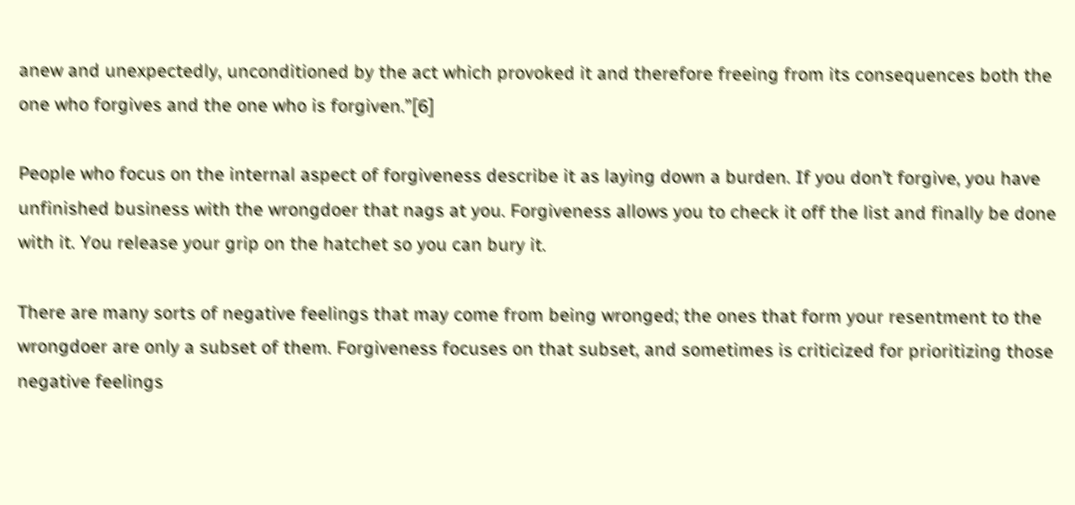anew and unexpectedly, unconditioned by the act which provoked it and therefore freeing from its consequences both the one who forgives and the one who is forgiven.”[6]

People who focus on the internal aspect of forgiveness describe it as laying down a burden. If you don’t forgive, you have unfinished business with the wrongdoer that nags at you. Forgiveness allows you to check it off the list and finally be done with it. You release your grip on the hatchet so you can bury it.

There are many sorts of negative feelings that may come from being wronged; the ones that form your resentment to the wrongdoer are only a subset of them. Forgiveness focuses on that subset, and sometimes is criticized for prioritizing those negative feelings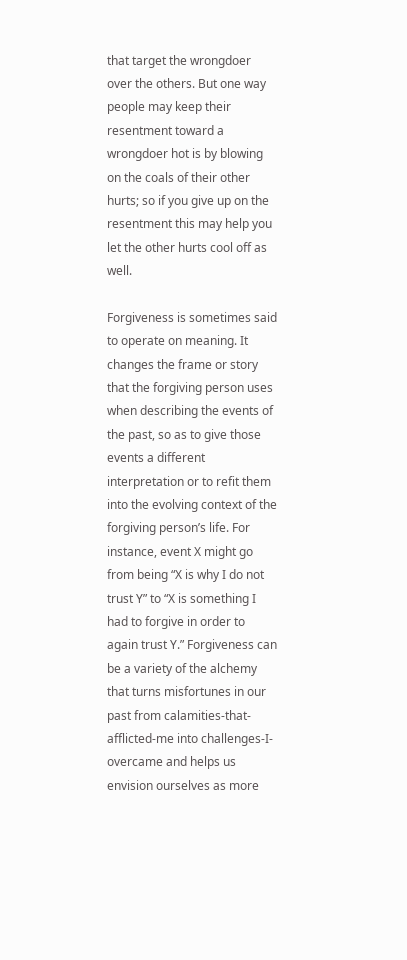that target the wrongdoer over the others. But one way people may keep their resentment toward a wrongdoer hot is by blowing on the coals of their other hurts; so if you give up on the resentment this may help you let the other hurts cool off as well.

Forgiveness is sometimes said to operate on meaning. It changes the frame or story that the forgiving person uses when describing the events of the past, so as to give those events a different interpretation or to refit them into the evolving context of the forgiving person’s life. For instance, event X might go from being “X is why I do not trust Y” to “X is something I had to forgive in order to again trust Y.” Forgiveness can be a variety of the alchemy that turns misfortunes in our past from calamities-that-afflicted-me into challenges-I-overcame and helps us envision ourselves as more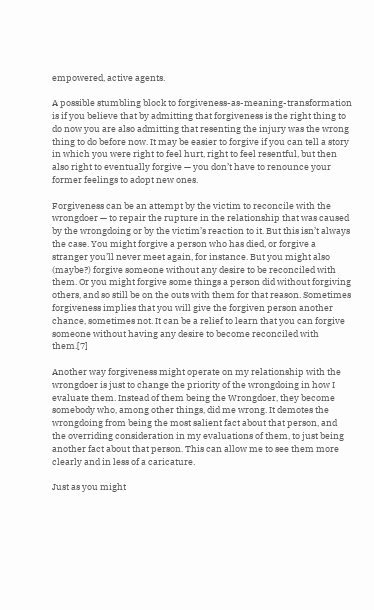empowered, active agents.

A possible stumbling block to forgiveness-as-meaning-transformation is if you believe that by admitting that forgiveness is the right thing to do now you are also admitting that resenting the injury was the wrong thing to do before now. It may be easier to forgive if you can tell a story in which you were right to feel hurt, right to feel resentful, but then also right to eventually forgive — you don’t have to renounce your former feelings to adopt new ones.

Forgiveness can be an attempt by the victim to reconcile with the wrongdoer — to repair the rupture in the relationship that was caused by the wrongdoing or by the victim’s reaction to it. But this isn’t always the case. You might forgive a person who has died, or forgive a stranger you’ll never meet again, for instance. But you might also (maybe?) forgive someone without any desire to be reconciled with them. Or you might forgive some things a person did without forgiving others, and so still be on the outs with them for that reason. Sometimes forgiveness implies that you will give the forgiven person another chance, sometimes not. It can be a relief to learn that you can forgive someone without having any desire to become reconciled with them.[7]

Another way forgiveness might operate on my relationship with the wrongdoer is just to change the priority of the wrongdoing in how I evaluate them. Instead of them being the Wrongdoer, they become somebody who, among other things, did me wrong. It demotes the wrongdoing from being the most salient fact about that person, and the overriding consideration in my evaluations of them, to just being another fact about that person. This can allow me to see them more clearly and in less of a caricature.

Just as you might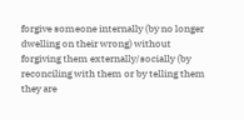forgive someone internally (by no longer dwelling on their wrong) without forgiving them externally/socially (by reconciling with them or by telling them they are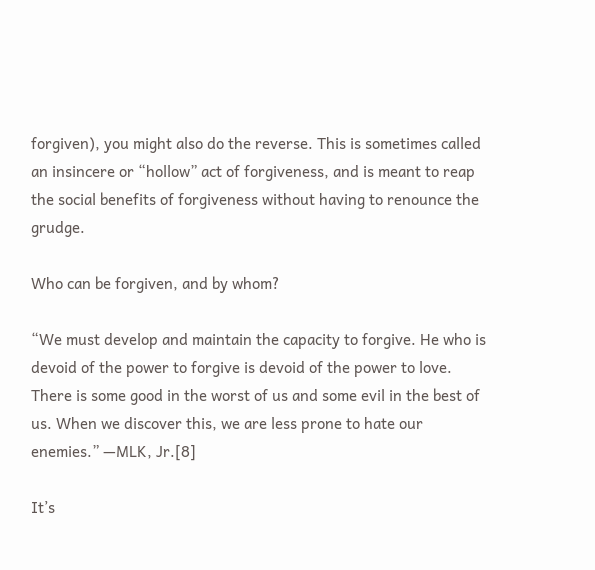forgiven), you might also do the reverse. This is sometimes called an insincere or “hollow” act of forgiveness, and is meant to reap the social benefits of forgiveness without having to renounce the grudge.

Who can be forgiven, and by whom?

“We must develop and maintain the capacity to forgive. He who is devoid of the power to forgive is devoid of the power to love. There is some good in the worst of us and some evil in the best of us. When we discover this, we are less prone to hate our enemies.” —MLK, Jr.[8]

It’s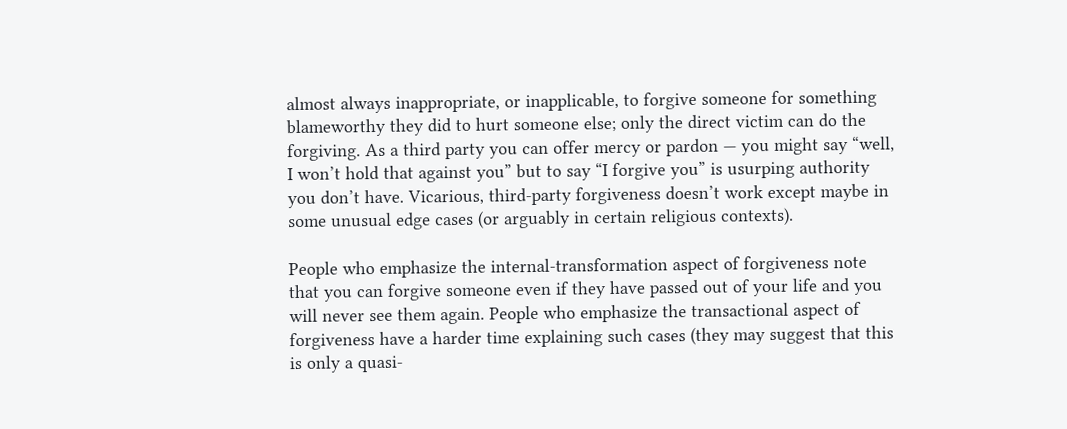almost always inappropriate, or inapplicable, to forgive someone for something blameworthy they did to hurt someone else; only the direct victim can do the forgiving. As a third party you can offer mercy or pardon — you might say “well, I won’t hold that against you” but to say “I forgive you” is usurping authority you don’t have. Vicarious, third-party forgiveness doesn’t work except maybe in some unusual edge cases (or arguably in certain religious contexts).

People who emphasize the internal-transformation aspect of forgiveness note that you can forgive someone even if they have passed out of your life and you will never see them again. People who emphasize the transactional aspect of forgiveness have a harder time explaining such cases (they may suggest that this is only a quasi-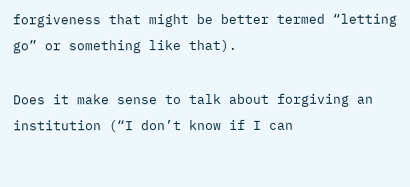forgiveness that might be better termed “letting go” or something like that).

Does it make sense to talk about forgiving an institution (“I don’t know if I can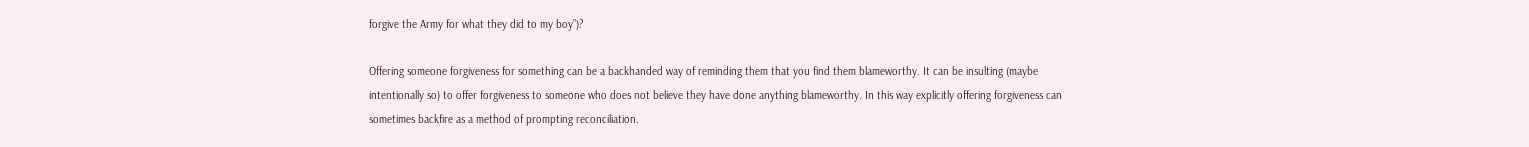forgive the Army for what they did to my boy”)?

Offering someone forgiveness for something can be a backhanded way of reminding them that you find them blameworthy. It can be insulting (maybe intentionally so) to offer forgiveness to someone who does not believe they have done anything blameworthy. In this way explicitly offering forgiveness can sometimes backfire as a method of prompting reconciliation.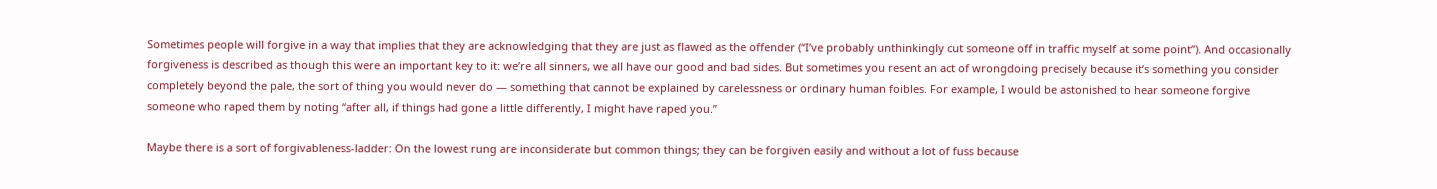Sometimes people will forgive in a way that implies that they are acknowledging that they are just as flawed as the offender (“I’ve probably unthinkingly cut someone off in traffic myself at some point”). And occasionally forgiveness is described as though this were an important key to it: we’re all sinners, we all have our good and bad sides. But sometimes you resent an act of wrongdoing precisely because it’s something you consider completely beyond the pale, the sort of thing you would never do — something that cannot be explained by carelessness or ordinary human foibles. For example, I would be astonished to hear someone forgive someone who raped them by noting “after all, if things had gone a little differently, I might have raped you.”

Maybe there is a sort of forgivableness-ladder: On the lowest rung are inconsiderate but common things; they can be forgiven easily and without a lot of fuss because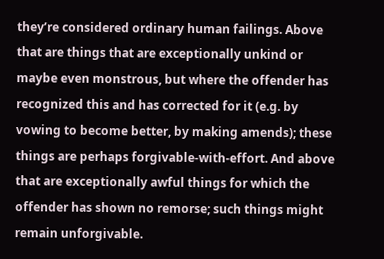they’re considered ordinary human failings. Above that are things that are exceptionally unkind or maybe even monstrous, but where the offender has recognized this and has corrected for it (e.g. by vowing to become better, by making amends); these things are perhaps forgivable-with-effort. And above that are exceptionally awful things for which the offender has shown no remorse; such things might remain unforgivable.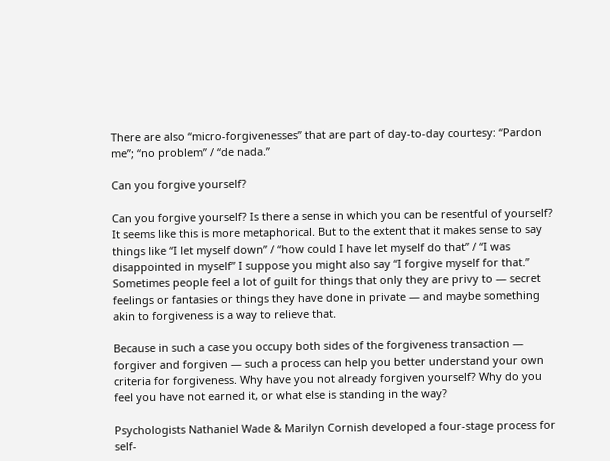There are also “micro-forgivenesses” that are part of day-to-day courtesy: “Pardon me”; “no problem” / “de nada.”

Can you forgive yourself?

Can you forgive yourself? Is there a sense in which you can be resentful of yourself? It seems like this is more metaphorical. But to the extent that it makes sense to say things like “I let myself down” / “how could I have let myself do that” / “I was disappointed in myself” I suppose you might also say “I forgive myself for that.” Sometimes people feel a lot of guilt for things that only they are privy to — secret feelings or fantasies or things they have done in private — and maybe something akin to forgiveness is a way to relieve that.

Because in such a case you occupy both sides of the forgiveness transaction — forgiver and forgiven — such a process can help you better understand your own criteria for forgiveness. Why have you not already forgiven yourself? Why do you feel you have not earned it, or what else is standing in the way?

Psychologists Nathaniel Wade & Marilyn Cornish developed a four-stage process for self-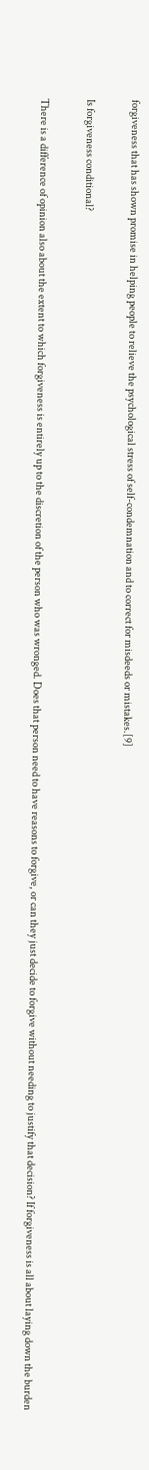forgiveness that has shown promise in helping people to relieve the psychological stress of self-condemnation and to correct for misdeeds or mistakes.[9]

Is forgiveness conditional?

There is a difference of opinion also about the extent to which forgiveness is entirely up to the discretion of the person who was wronged. Does that person need to have reasons to forgive, or can they just decide to forgive without needing to justify that decision? If forgiveness is all about laying down the burden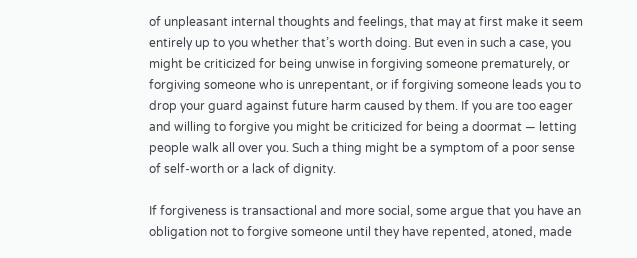of unpleasant internal thoughts and feelings, that may at first make it seem entirely up to you whether that’s worth doing. But even in such a case, you might be criticized for being unwise in forgiving someone prematurely, or forgiving someone who is unrepentant, or if forgiving someone leads you to drop your guard against future harm caused by them. If you are too eager and willing to forgive you might be criticized for being a doormat — letting people walk all over you. Such a thing might be a symptom of a poor sense of self-worth or a lack of dignity.

If forgiveness is transactional and more social, some argue that you have an obligation not to forgive someone until they have repented, atoned, made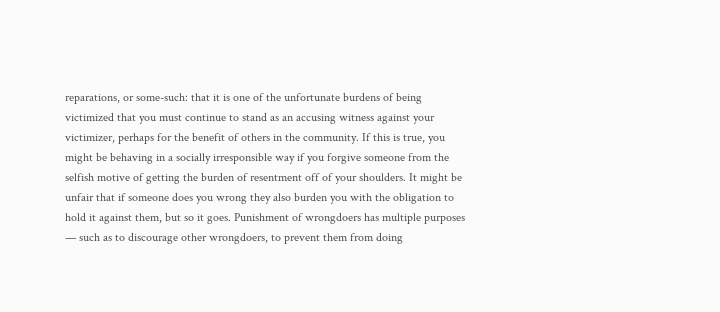reparations, or some-such: that it is one of the unfortunate burdens of being victimized that you must continue to stand as an accusing witness against your victimizer, perhaps for the benefit of others in the community. If this is true, you might be behaving in a socially irresponsible way if you forgive someone from the selfish motive of getting the burden of resentment off of your shoulders. It might be unfair that if someone does you wrong they also burden you with the obligation to hold it against them, but so it goes. Punishment of wrongdoers has multiple purposes — such as to discourage other wrongdoers, to prevent them from doing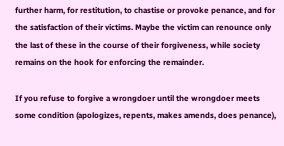further harm, for restitution, to chastise or provoke penance, and for the satisfaction of their victims. Maybe the victim can renounce only the last of these in the course of their forgiveness, while society remains on the hook for enforcing the remainder.

If you refuse to forgive a wrongdoer until the wrongdoer meets some condition (apologizes, repents, makes amends, does penance),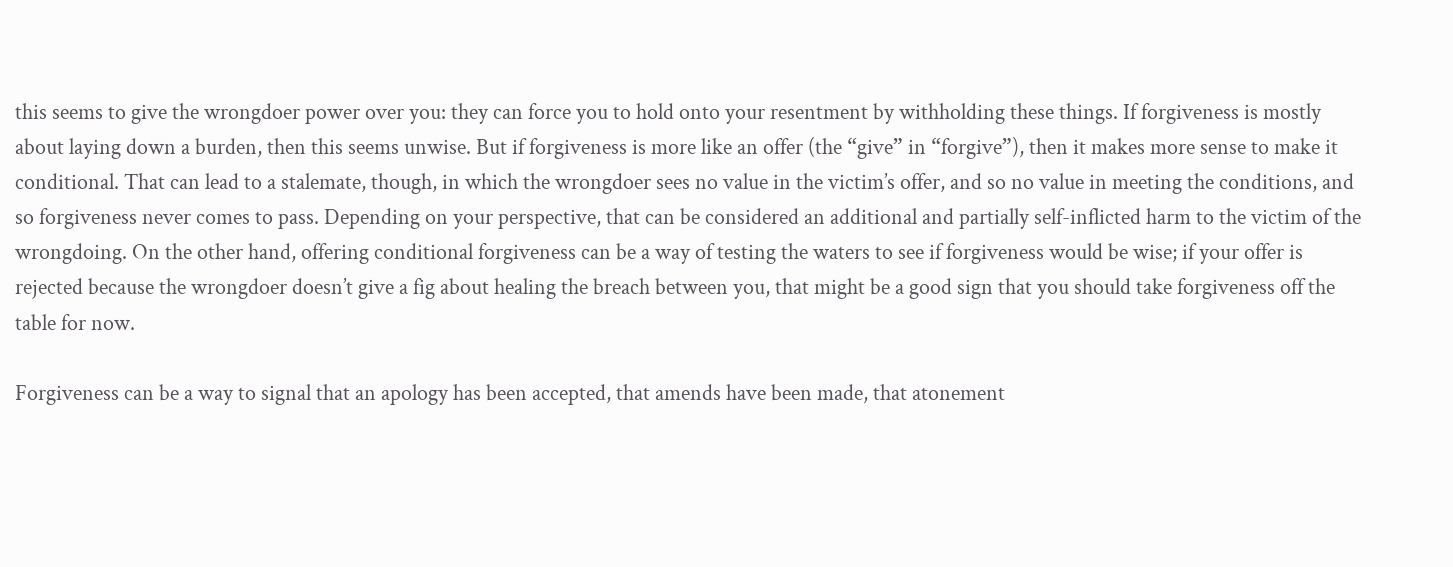this seems to give the wrongdoer power over you: they can force you to hold onto your resentment by withholding these things. If forgiveness is mostly about laying down a burden, then this seems unwise. But if forgiveness is more like an offer (the “give” in “forgive”), then it makes more sense to make it conditional. That can lead to a stalemate, though, in which the wrongdoer sees no value in the victim’s offer, and so no value in meeting the conditions, and so forgiveness never comes to pass. Depending on your perspective, that can be considered an additional and partially self-inflicted harm to the victim of the wrongdoing. On the other hand, offering conditional forgiveness can be a way of testing the waters to see if forgiveness would be wise; if your offer is rejected because the wrongdoer doesn’t give a fig about healing the breach between you, that might be a good sign that you should take forgiveness off the table for now.

Forgiveness can be a way to signal that an apology has been accepted, that amends have been made, that atonement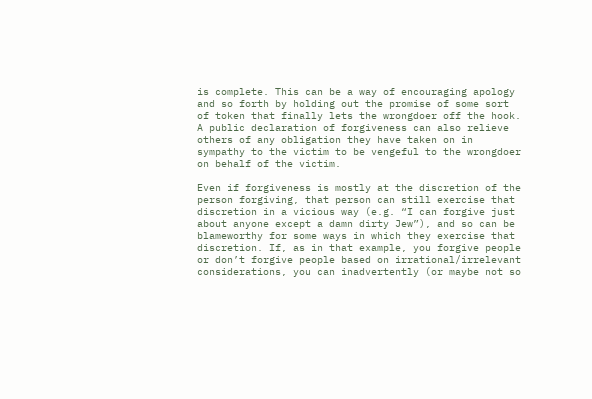is complete. This can be a way of encouraging apology and so forth by holding out the promise of some sort of token that finally lets the wrongdoer off the hook. A public declaration of forgiveness can also relieve others of any obligation they have taken on in sympathy to the victim to be vengeful to the wrongdoer on behalf of the victim.

Even if forgiveness is mostly at the discretion of the person forgiving, that person can still exercise that discretion in a vicious way (e.g. “I can forgive just about anyone except a damn dirty Jew”), and so can be blameworthy for some ways in which they exercise that discretion. If, as in that example, you forgive people or don’t forgive people based on irrational/irrelevant considerations, you can inadvertently (or maybe not so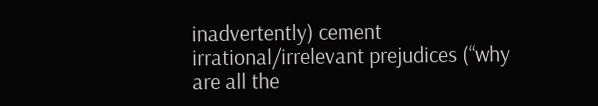inadvertently) cement irrational/irrelevant prejudices (“why are all the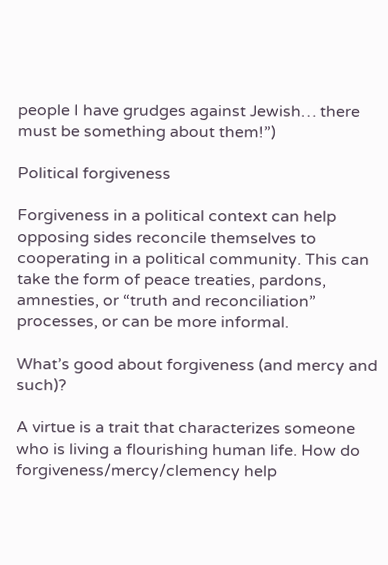people I have grudges against Jewish… there must be something about them!”)

Political forgiveness

Forgiveness in a political context can help opposing sides reconcile themselves to cooperating in a political community. This can take the form of peace treaties, pardons, amnesties, or “truth and reconciliation” processes, or can be more informal.

What’s good about forgiveness (and mercy and such)?

A virtue is a trait that characterizes someone who is living a flourishing human life. How do forgiveness/mercy/clemency help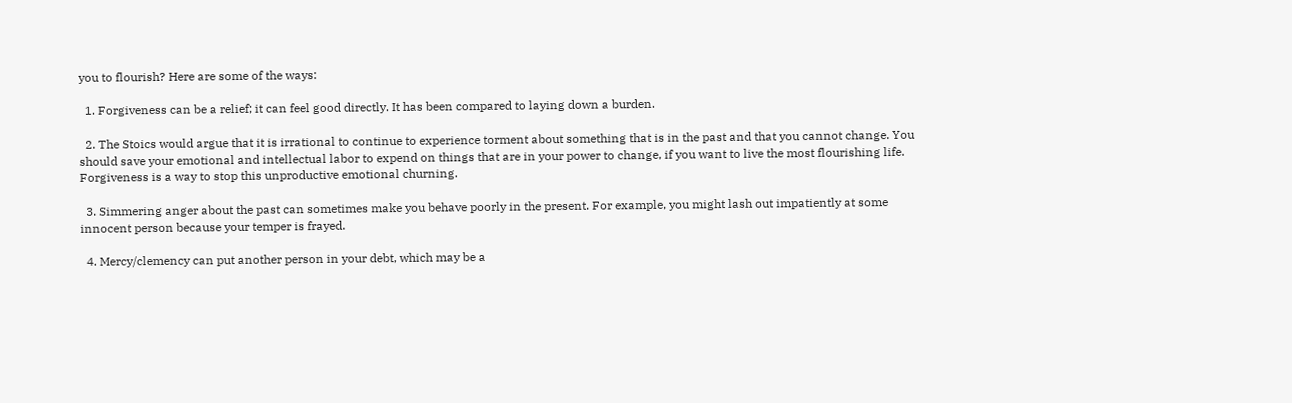you to flourish? Here are some of the ways:

  1. Forgiveness can be a relief; it can feel good directly. It has been compared to laying down a burden.

  2. The Stoics would argue that it is irrational to continue to experience torment about something that is in the past and that you cannot change. You should save your emotional and intellectual labor to expend on things that are in your power to change, if you want to live the most flourishing life. Forgiveness is a way to stop this unproductive emotional churning.

  3. Simmering anger about the past can sometimes make you behave poorly in the present. For example, you might lash out impatiently at some innocent person because your temper is frayed.

  4. Mercy/clemency can put another person in your debt, which may be a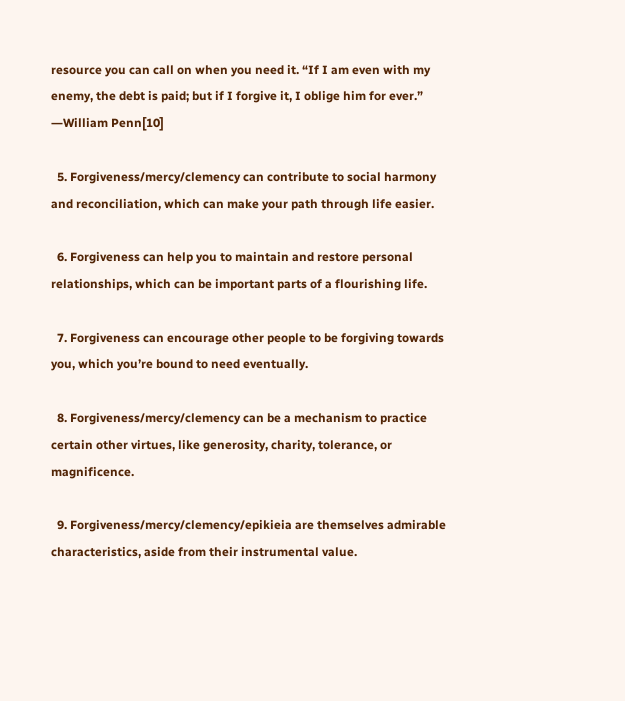resource you can call on when you need it. “If I am even with my enemy, the debt is paid; but if I forgive it, I oblige him for ever.” ―William Penn[10]

  5. Forgiveness/mercy/clemency can contribute to social harmony and reconciliation, which can make your path through life easier.

  6. Forgiveness can help you to maintain and restore personal relationships, which can be important parts of a flourishing life.

  7. Forgiveness can encourage other people to be forgiving towards you, which you’re bound to need eventually.

  8. Forgiveness/mercy/clemency can be a mechanism to practice certain other virtues, like generosity, charity, tolerance, or magnificence.

  9. Forgiveness/mercy/clemency/epikieia are themselves admirable characteristics, aside from their instrumental value.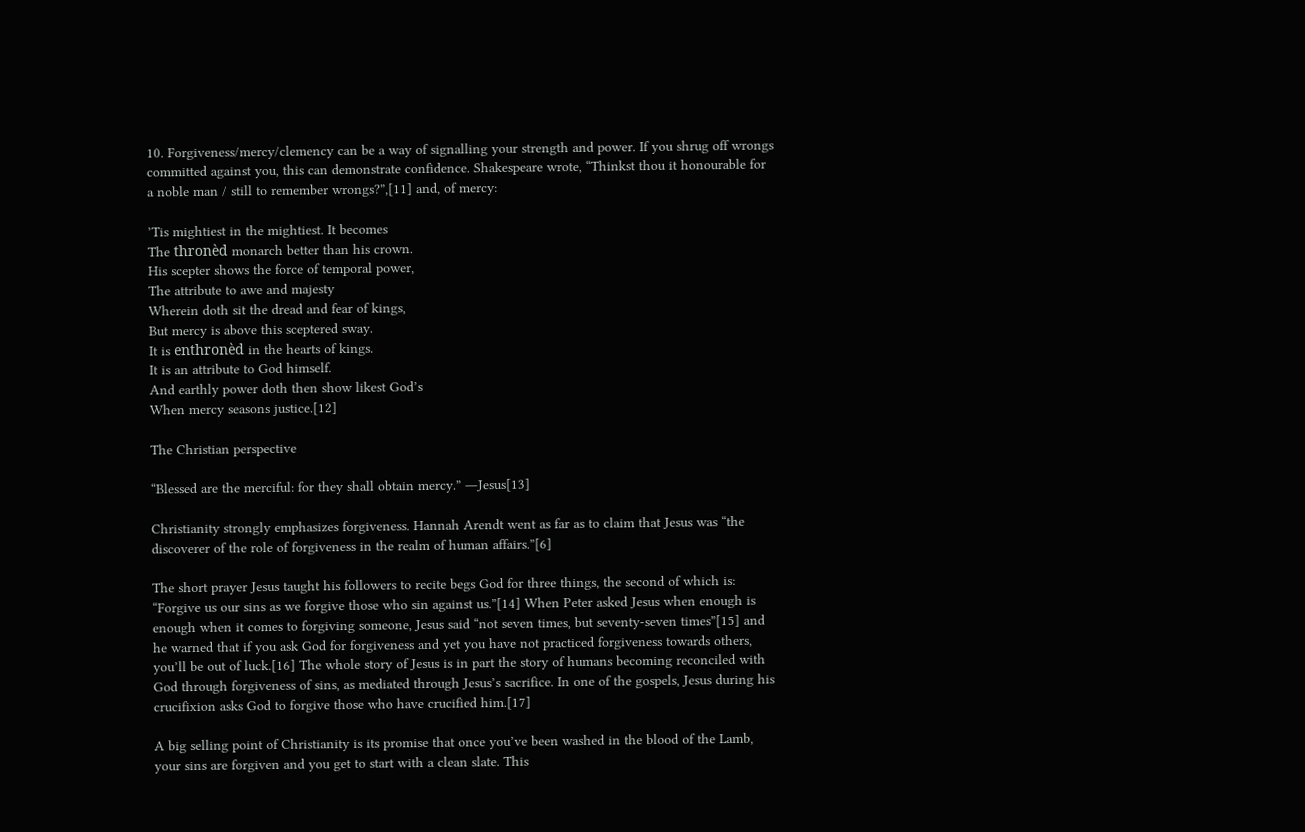10. Forgiveness/mercy/clemency can be a way of signalling your strength and power. If you shrug off wrongs committed against you, this can demonstrate confidence. Shakespeare wrote, “Thinkst thou it honourable for a noble man / still to remember wrongs?”,[11] and, of mercy:

’Tis mightiest in the mightiest. It becomes
The thronèd monarch better than his crown.
His scepter shows the force of temporal power,
The attribute to awe and majesty
Wherein doth sit the dread and fear of kings,
But mercy is above this sceptered sway.
It is enthronèd in the hearts of kings.
It is an attribute to God himself.
And earthly power doth then show likest God’s
When mercy seasons justice.[12]

The Christian perspective

“Blessed are the merciful: for they shall obtain mercy.” ―Jesus[13]

Christianity strongly emphasizes forgiveness. Hannah Arendt went as far as to claim that Jesus was “the discoverer of the role of forgiveness in the realm of human affairs.”[6]

The short prayer Jesus taught his followers to recite begs God for three things, the second of which is: “Forgive us our sins as we forgive those who sin against us.”[14] When Peter asked Jesus when enough is enough when it comes to forgiving someone, Jesus said “not seven times, but seventy-seven times”[15] and he warned that if you ask God for forgiveness and yet you have not practiced forgiveness towards others, you’ll be out of luck.[16] The whole story of Jesus is in part the story of humans becoming reconciled with God through forgiveness of sins, as mediated through Jesus’s sacrifice. In one of the gospels, Jesus during his crucifixion asks God to forgive those who have crucified him.[17]

A big selling point of Christianity is its promise that once you’ve been washed in the blood of the Lamb, your sins are forgiven and you get to start with a clean slate. This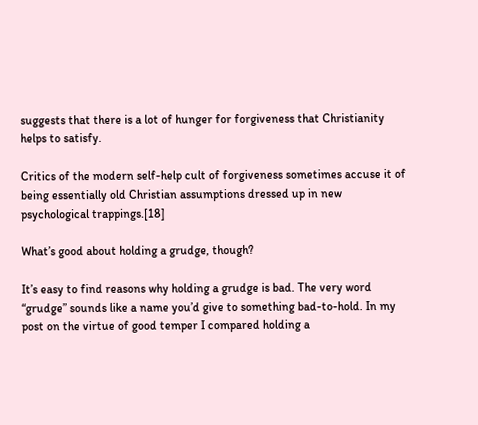suggests that there is a lot of hunger for forgiveness that Christianity helps to satisfy.

Critics of the modern self-help cult of forgiveness sometimes accuse it of being essentially old Christian assumptions dressed up in new psychological trappings.[18]

What’s good about holding a grudge, though?

It’s easy to find reasons why holding a grudge is bad. The very word “grudge” sounds like a name you’d give to something bad-to-hold. In my post on the virtue of good temper I compared holding a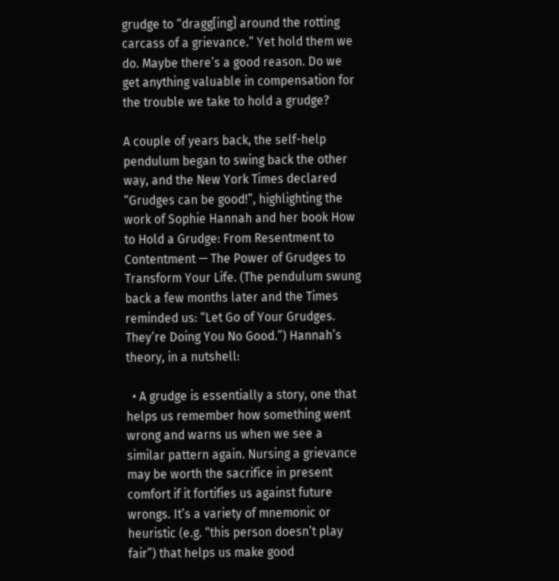grudge to “dragg[ing] around the rotting carcass of a grievance.” Yet hold them we do. Maybe there’s a good reason. Do we get anything valuable in compensation for the trouble we take to hold a grudge?

A couple of years back, the self-help pendulum began to swing back the other way, and the New York Times declared “Grudges can be good!”, highlighting the work of Sophie Hannah and her book How to Hold a Grudge: From Resentment to Contentment — The Power of Grudges to Transform Your Life. (The pendulum swung back a few months later and the Times reminded us: “Let Go of Your Grudges. They’re Doing You No Good.”) Hannah’s theory, in a nutshell:

  • A grudge is essentially a story, one that helps us remember how something went wrong and warns us when we see a similar pattern again. Nursing a grievance may be worth the sacrifice in present comfort if it fortifies us against future wrongs. It’s a variety of mnemonic or heuristic (e.g. “this person doesn’t play fair”) that helps us make good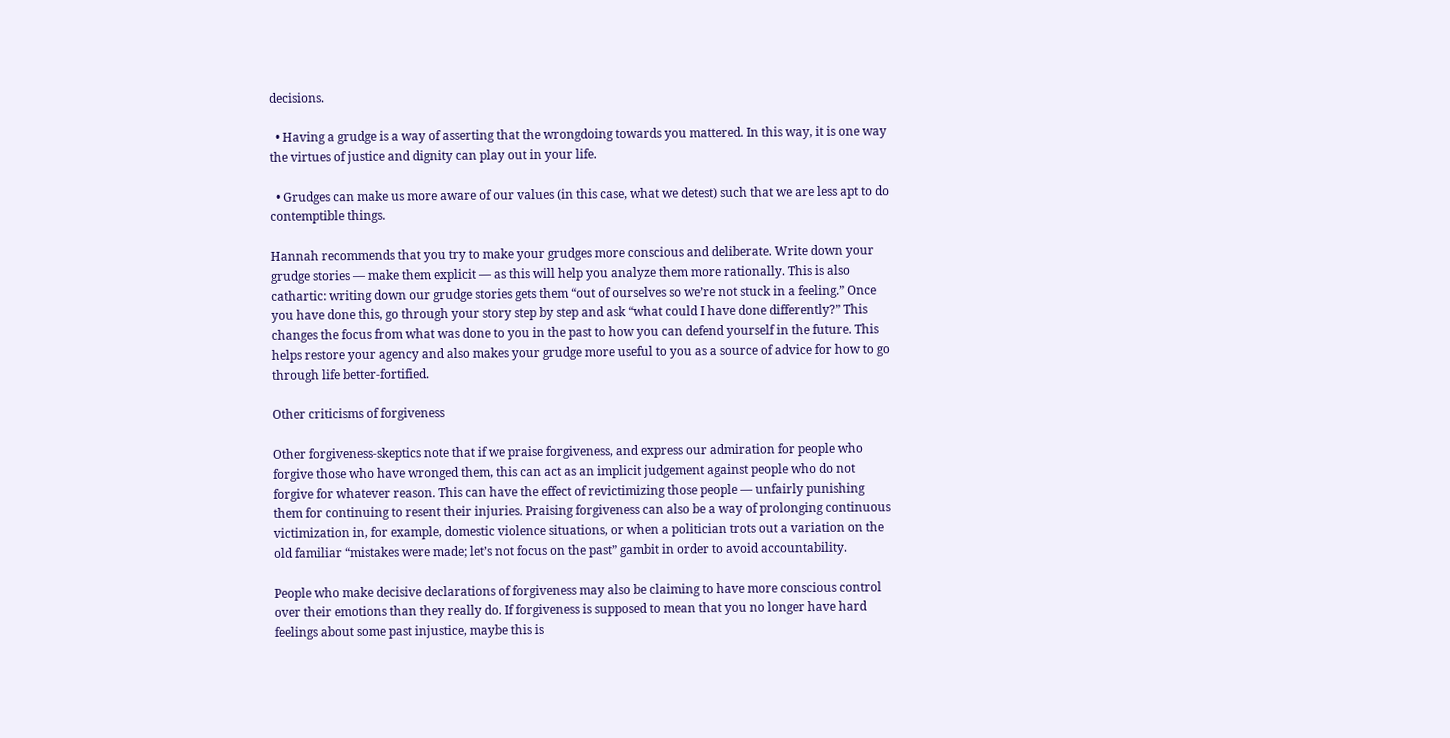decisions.

  • Having a grudge is a way of asserting that the wrongdoing towards you mattered. In this way, it is one way the virtues of justice and dignity can play out in your life.

  • Grudges can make us more aware of our values (in this case, what we detest) such that we are less apt to do contemptible things.

Hannah recommends that you try to make your grudges more conscious and deliberate. Write down your grudge stories — make them explicit — as this will help you analyze them more rationally. This is also cathartic: writing down our grudge stories gets them “out of ourselves so we’re not stuck in a feeling.” Once you have done this, go through your story step by step and ask “what could I have done differently?” This changes the focus from what was done to you in the past to how you can defend yourself in the future. This helps restore your agency and also makes your grudge more useful to you as a source of advice for how to go through life better-fortified.

Other criticisms of forgiveness

Other forgiveness-skeptics note that if we praise forgiveness, and express our admiration for people who forgive those who have wronged them, this can act as an implicit judgement against people who do not forgive for whatever reason. This can have the effect of revictimizing those people — unfairly punishing them for continuing to resent their injuries. Praising forgiveness can also be a way of prolonging continuous victimization in, for example, domestic violence situations, or when a politician trots out a variation on the old familiar “mistakes were made; let’s not focus on the past” gambit in order to avoid accountability.

People who make decisive declarations of forgiveness may also be claiming to have more conscious control over their emotions than they really do. If forgiveness is supposed to mean that you no longer have hard feelings about some past injustice, maybe this is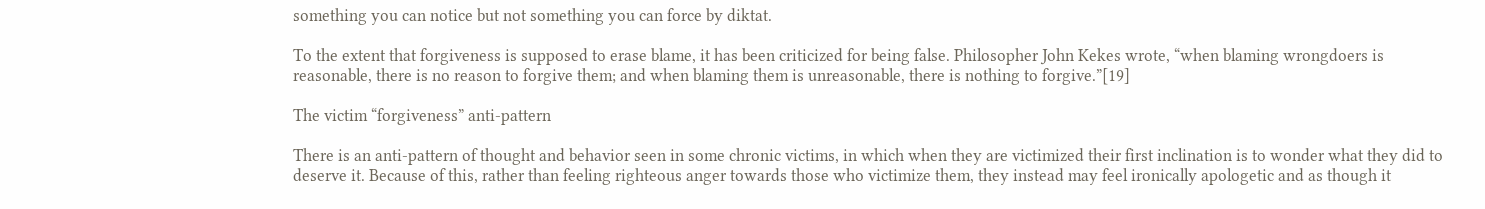something you can notice but not something you can force by diktat.

To the extent that forgiveness is supposed to erase blame, it has been criticized for being false. Philosopher John Kekes wrote, “when blaming wrongdoers is reasonable, there is no reason to forgive them; and when blaming them is unreasonable, there is nothing to forgive.”[19]

The victim “forgiveness” anti-pattern

There is an anti-pattern of thought and behavior seen in some chronic victims, in which when they are victimized their first inclination is to wonder what they did to deserve it. Because of this, rather than feeling righteous anger towards those who victimize them, they instead may feel ironically apologetic and as though it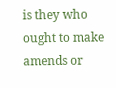is they who ought to make amends or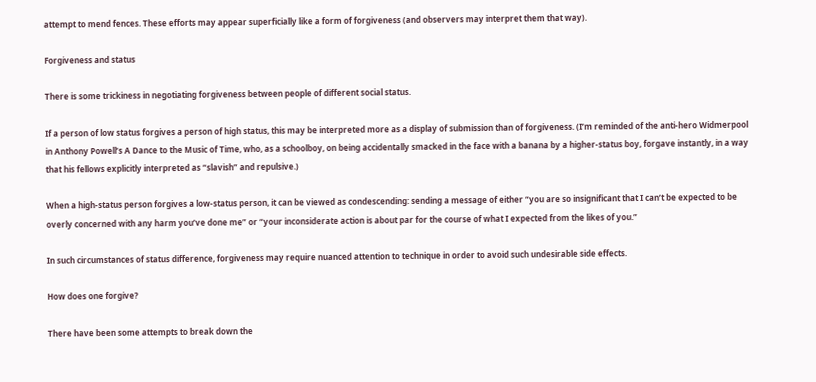attempt to mend fences. These efforts may appear superficially like a form of forgiveness (and observers may interpret them that way).

Forgiveness and status

There is some trickiness in negotiating forgiveness between people of different social status.

If a person of low status forgives a person of high status, this may be interpreted more as a display of submission than of forgiveness. (I’m reminded of the anti-hero Widmerpool in Anthony Powell’s A Dance to the Music of Time, who, as a schoolboy, on being accidentally smacked in the face with a banana by a higher-status boy, forgave instantly, in a way that his fellows explicitly interpreted as “slavish” and repulsive.)

When a high-status person forgives a low-status person, it can be viewed as condescending: sending a message of either “you are so insignificant that I can’t be expected to be overly concerned with any harm you’ve done me” or “your inconsiderate action is about par for the course of what I expected from the likes of you.”

In such circumstances of status difference, forgiveness may require nuanced attention to technique in order to avoid such undesirable side effects.

How does one forgive?

There have been some attempts to break down the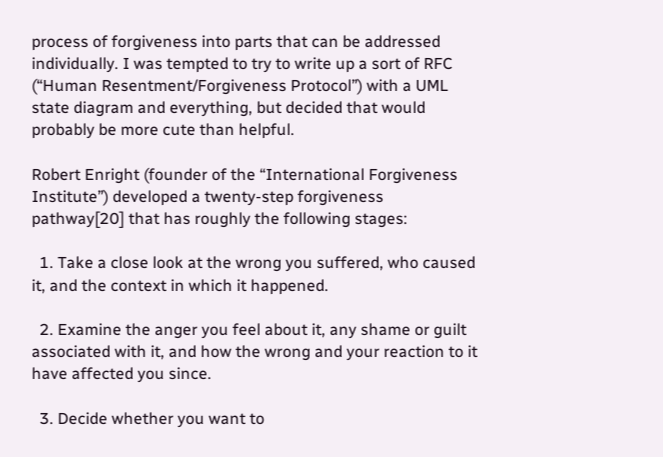process of forgiveness into parts that can be addressed individually. I was tempted to try to write up a sort of RFC (“Human Resentment/Forgiveness Protocol”) with a UML state diagram and everything, but decided that would probably be more cute than helpful.

Robert Enright (founder of the “International Forgiveness Institute”) developed a twenty-step forgiveness pathway[20] that has roughly the following stages:

  1. Take a close look at the wrong you suffered, who caused it, and the context in which it happened.

  2. Examine the anger you feel about it, any shame or guilt associated with it, and how the wrong and your reaction to it have affected you since.

  3. Decide whether you want to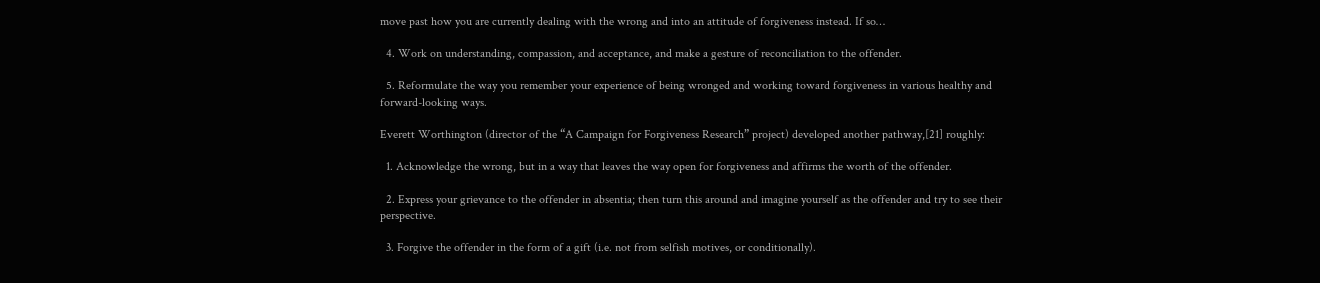move past how you are currently dealing with the wrong and into an attitude of forgiveness instead. If so…

  4. Work on understanding, compassion, and acceptance, and make a gesture of reconciliation to the offender.

  5. Reformulate the way you remember your experience of being wronged and working toward forgiveness in various healthy and forward-looking ways.

Everett Worthington (director of the “A Campaign for Forgiveness Research” project) developed another pathway,[21] roughly:

  1. Acknowledge the wrong, but in a way that leaves the way open for forgiveness and affirms the worth of the offender.

  2. Express your grievance to the offender in absentia; then turn this around and imagine yourself as the offender and try to see their perspective.

  3. Forgive the offender in the form of a gift (i.e. not from selfish motives, or conditionally).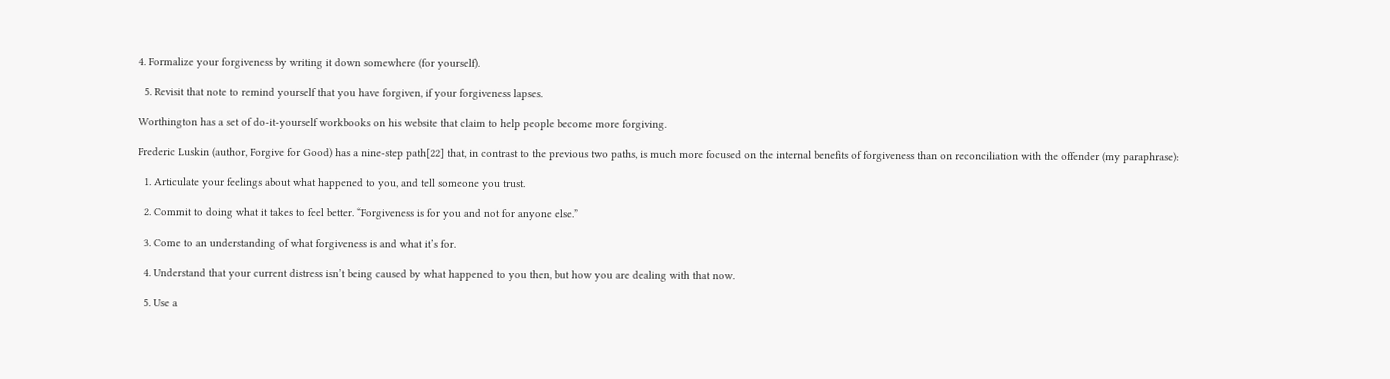4. Formalize your forgiveness by writing it down somewhere (for yourself).

  5. Revisit that note to remind yourself that you have forgiven, if your forgiveness lapses.

Worthington has a set of do-it-yourself workbooks on his website that claim to help people become more forgiving.

Frederic Luskin (author, Forgive for Good) has a nine-step path[22] that, in contrast to the previous two paths, is much more focused on the internal benefits of forgiveness than on reconciliation with the offender (my paraphrase):

  1. Articulate your feelings about what happened to you, and tell someone you trust.

  2. Commit to doing what it takes to feel better. “Forgiveness is for you and not for anyone else.”

  3. Come to an understanding of what forgiveness is and what it’s for.

  4. Understand that your current distress isn’t being caused by what happened to you then, but how you are dealing with that now.

  5. Use a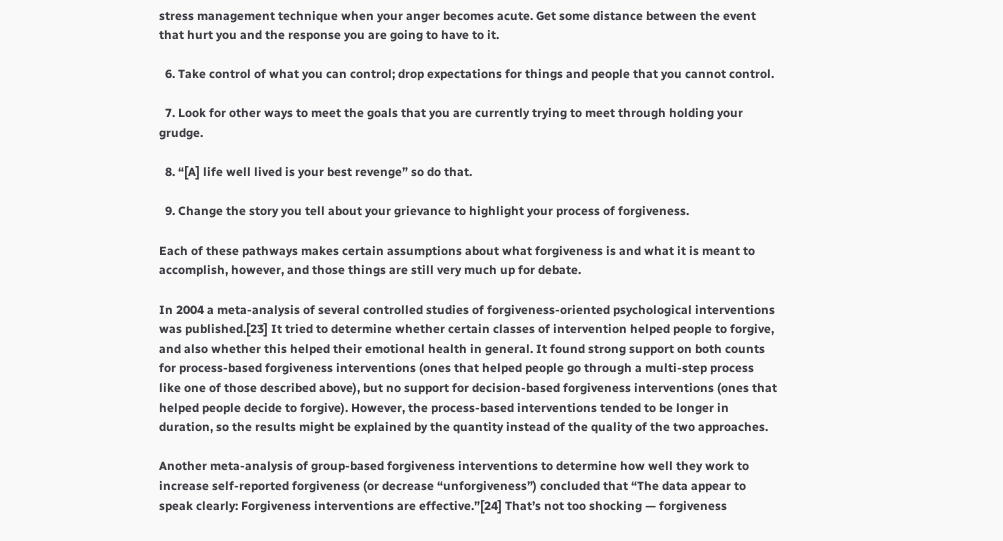stress management technique when your anger becomes acute. Get some distance between the event that hurt you and the response you are going to have to it.

  6. Take control of what you can control; drop expectations for things and people that you cannot control.

  7. Look for other ways to meet the goals that you are currently trying to meet through holding your grudge.

  8. “[A] life well lived is your best revenge” so do that.

  9. Change the story you tell about your grievance to highlight your process of forgiveness.

Each of these pathways makes certain assumptions about what forgiveness is and what it is meant to accomplish, however, and those things are still very much up for debate.

In 2004 a meta-analysis of several controlled studies of forgiveness-oriented psychological interventions was published.[23] It tried to determine whether certain classes of intervention helped people to forgive, and also whether this helped their emotional health in general. It found strong support on both counts for process-based forgiveness interventions (ones that helped people go through a multi-step process like one of those described above), but no support for decision-based forgiveness interventions (ones that helped people decide to forgive). However, the process-based interventions tended to be longer in duration, so the results might be explained by the quantity instead of the quality of the two approaches.

Another meta-analysis of group-based forgiveness interventions to determine how well they work to increase self-reported forgiveness (or decrease “unforgiveness”) concluded that “The data appear to speak clearly: Forgiveness interventions are effective.”[24] That’s not too shocking — forgiveness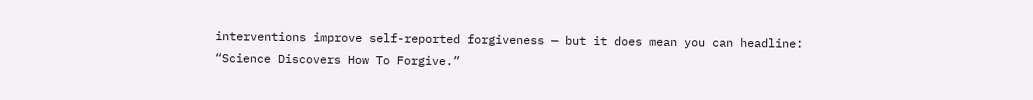interventions improve self-reported forgiveness — but it does mean you can headline: “Science Discovers How To Forgive.”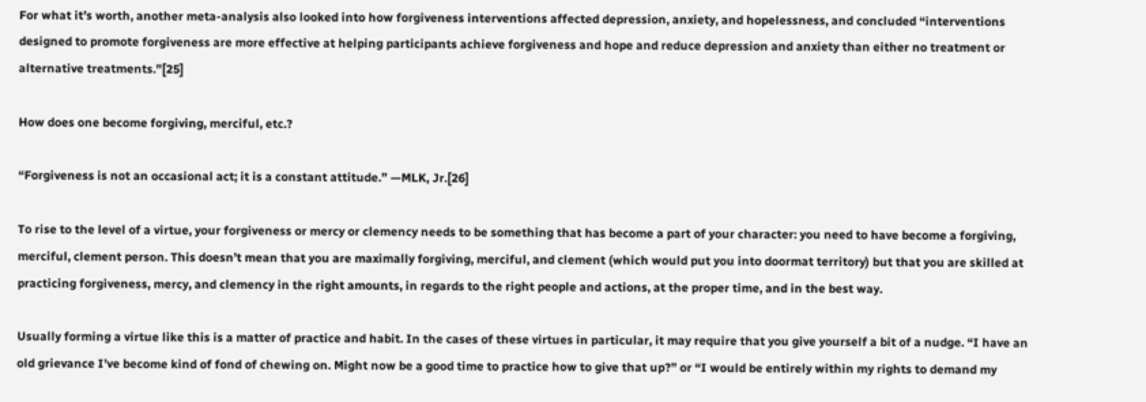For what it’s worth, another meta-analysis also looked into how forgiveness interventions affected depression, anxiety, and hopelessness, and concluded “interventions designed to promote forgiveness are more effective at helping participants achieve forgiveness and hope and reduce depression and anxiety than either no treatment or alternative treatments.”[25]

How does one become forgiving, merciful, etc.?

“Forgiveness is not an occasional act; it is a constant attitude.” —MLK, Jr.[26]

To rise to the level of a virtue, your forgiveness or mercy or clemency needs to be something that has become a part of your character: you need to have become a forgiving, merciful, clement person. This doesn’t mean that you are maximally forgiving, merciful, and clement (which would put you into doormat territory) but that you are skilled at practicing forgiveness, mercy, and clemency in the right amounts, in regards to the right people and actions, at the proper time, and in the best way.

Usually forming a virtue like this is a matter of practice and habit. In the cases of these virtues in particular, it may require that you give yourself a bit of a nudge. “I have an old grievance I’ve become kind of fond of chewing on. Might now be a good time to practice how to give that up?” or “I would be entirely within my rights to demand my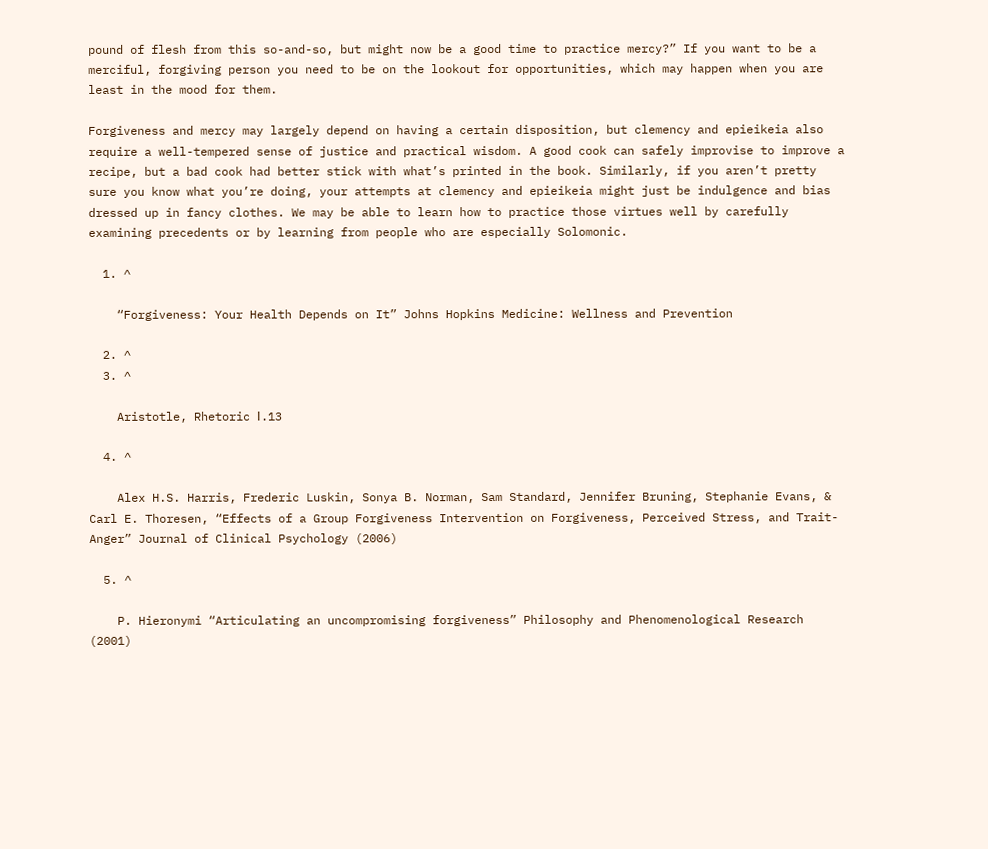pound of flesh from this so-and-so, but might now be a good time to practice mercy?” If you want to be a merciful, forgiving person you need to be on the lookout for opportunities, which may happen when you are least in the mood for them.

Forgiveness and mercy may largely depend on having a certain disposition, but clemency and epieikeia also require a well-tempered sense of justice and practical wisdom. A good cook can safely improvise to improve a recipe, but a bad cook had better stick with what’s printed in the book. Similarly, if you aren’t pretty sure you know what you’re doing, your attempts at clemency and epieikeia might just be indulgence and bias dressed up in fancy clothes. We may be able to learn how to practice those virtues well by carefully examining precedents or by learning from people who are especially Solomonic.

  1. ^

    “Forgiveness: Your Health Depends on It” Johns Hopkins Medicine: Wellness and Prevention

  2. ^
  3. ^

    Aristotle, Rhetoric Ⅰ.13

  4. ^

    Alex H.S. Harris, Frederic Luskin, Sonya B. Norman, Sam Standard, Jennifer Bruning, Stephanie Evans, & Carl E. Thoresen, “Effects of a Group Forgiveness Intervention on Forgiveness, Perceived Stress, and Trait-Anger” Journal of Clinical Psychology (2006)

  5. ^

    P. Hieronymi “Articulating an uncompromising forgiveness” Philosophy and Phenomenological Research (2001)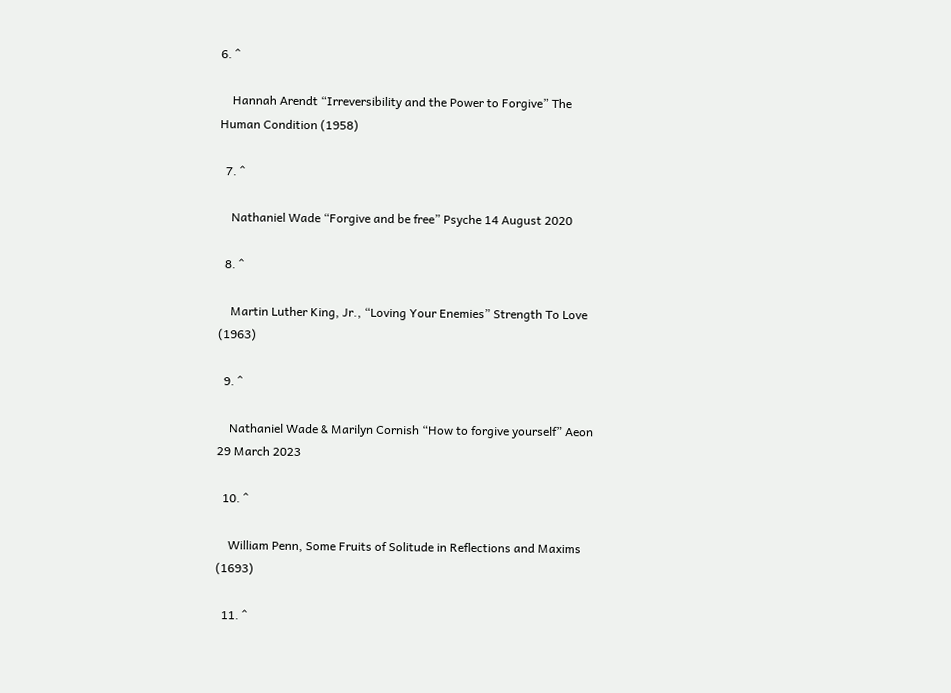6. ^

    Hannah Arendt “Irreversibility and the Power to Forgive” The Human Condition (1958)

  7. ^

    Nathaniel Wade “Forgive and be free” Psyche 14 August 2020

  8. ^

    Martin Luther King, Jr., “Loving Your Enemies” Strength To Love (1963)

  9. ^

    Nathaniel Wade & Marilyn Cornish “How to forgive yourself” Aeon 29 March 2023

  10. ^

    William Penn, Some Fruits of Solitude in Reflections and Maxims (1693)

  11. ^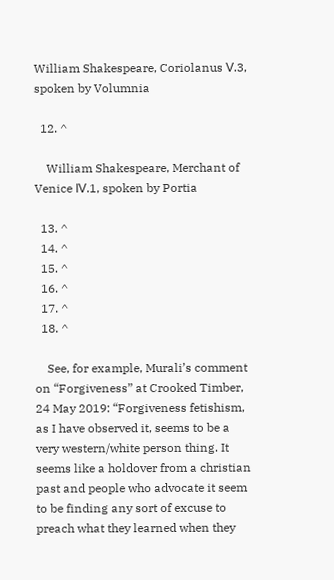William Shakespeare, Coriolanus Ⅴ.3, spoken by Volumnia

  12. ^

    William Shakespeare, Merchant of Venice Ⅳ.1, spoken by Portia

  13. ^
  14. ^
  15. ^
  16. ^
  17. ^
  18. ^

    See, for example, Murali’s comment on “Forgiveness” at Crooked Timber, 24 May 2019: “Forgiveness fetishism, as I have observed it, seems to be a very western/white person thing. It seems like a holdover from a christian past and people who advocate it seem to be finding any sort of excuse to preach what they learned when they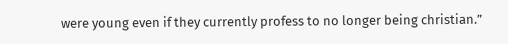were young even if they currently profess to no longer being christian.”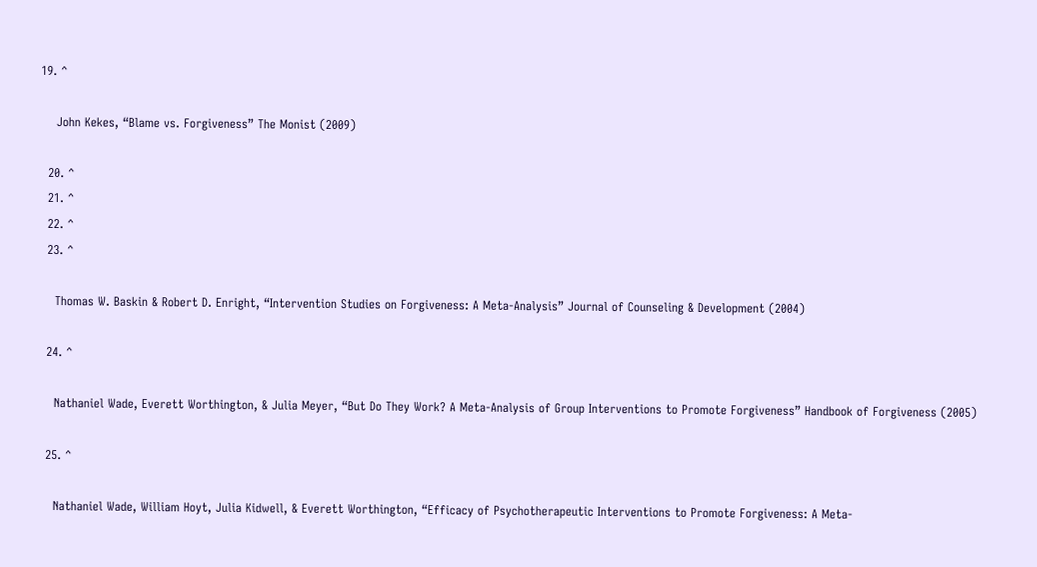19. ^

    John Kekes, “Blame vs. Forgiveness” The Monist (2009)

  20. ^
  21. ^
  22. ^
  23. ^

    Thomas W. Baskin & Robert D. Enright, “Intervention Studies on Forgiveness: A Meta-Analysis” Journal of Counseling & Development (2004)

  24. ^

    Nathaniel Wade, Everett Worthington, & Julia Meyer, “But Do They Work? A Meta-Analysis of Group Interventions to Promote Forgiveness” Handbook of Forgiveness (2005)

  25. ^

    Nathaniel Wade, William Hoyt, Julia Kidwell, & Everett Worthington, “Efficacy of Psychotherapeutic Interventions to Promote Forgiveness: A Meta-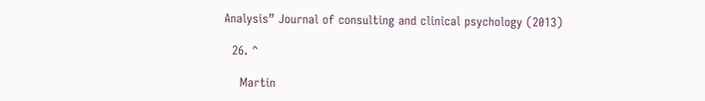Analysis” Journal of consulting and clinical psychology (2013)

  26. ^

    Martin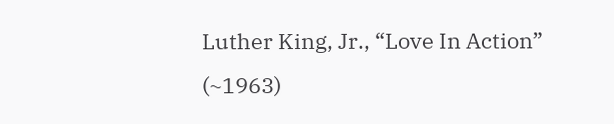Luther King, Jr., “Love In Action” (~1963)